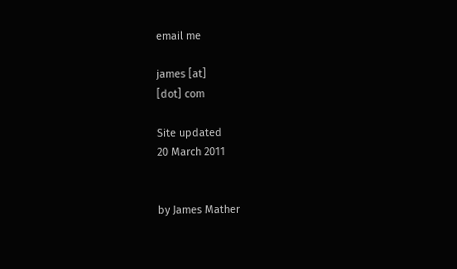email me

james [at]
[dot] com

Site updated
20 March 2011


by James Mather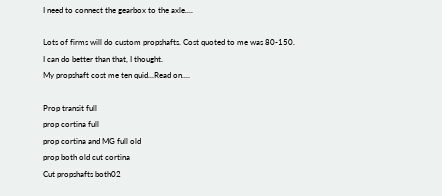I need to connect the gearbox to the axle....

Lots of firms will do custom propshafts. Cost quoted to me was 80-150.
I can do better than that, I thought.
My propshaft cost me ten quid...Read on....

Prop transit full
prop cortina full
prop cortina and MG full old
prop both old cut cortina
Cut propshafts both02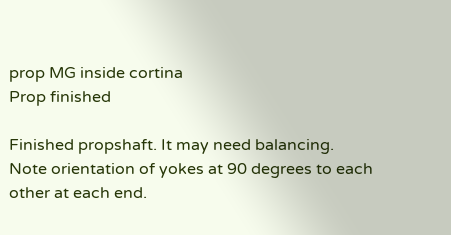prop MG inside cortina
Prop finished

Finished propshaft. It may need balancing. Note orientation of yokes at 90 degrees to each other at each end.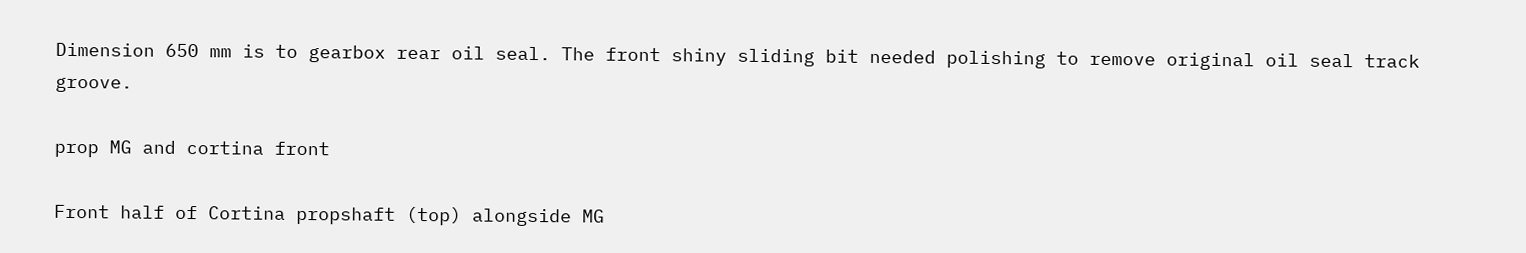Dimension 650 mm is to gearbox rear oil seal. The front shiny sliding bit needed polishing to remove original oil seal track groove.

prop MG and cortina front

Front half of Cortina propshaft (top) alongside MG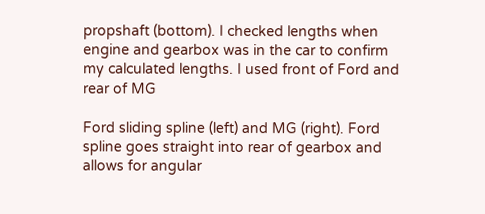propshaft (bottom). I checked lengths when engine and gearbox was in the car to confirm my calculated lengths. I used front of Ford and rear of MG

Ford sliding spline (left) and MG (right). Ford spline goes straight into rear of gearbox and allows for angular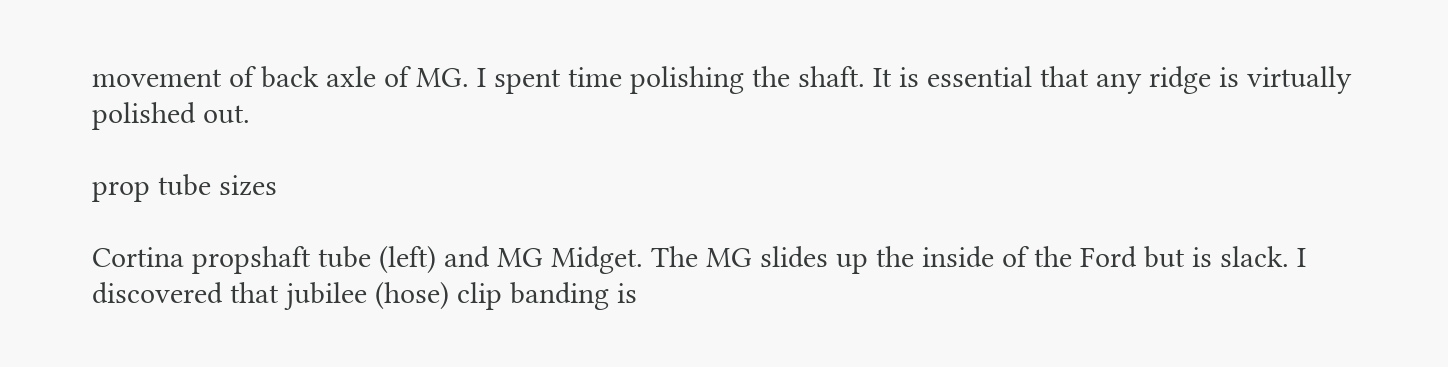movement of back axle of MG. I spent time polishing the shaft. It is essential that any ridge is virtually polished out.

prop tube sizes

Cortina propshaft tube (left) and MG Midget. The MG slides up the inside of the Ford but is slack. I discovered that jubilee (hose) clip banding is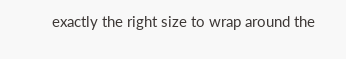exactly the right size to wrap around the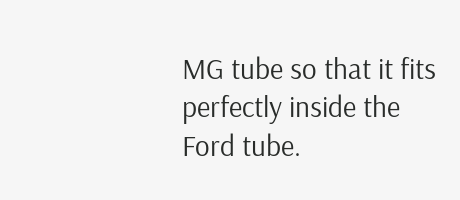MG tube so that it fits perfectly inside the Ford tube.